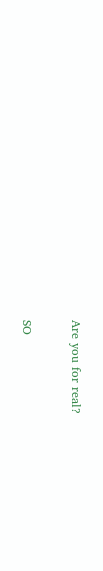Are you for real?

SO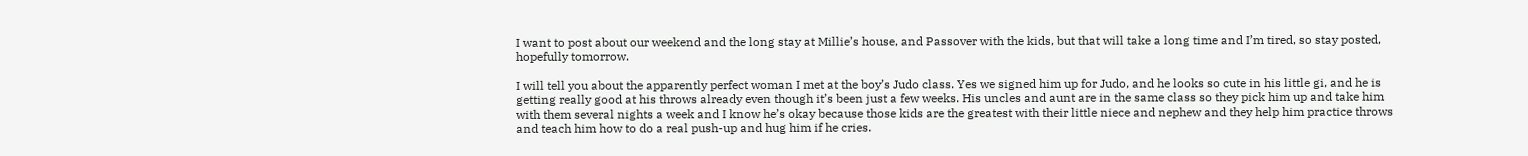I want to post about our weekend and the long stay at Millie’s house, and Passover with the kids, but that will take a long time and I’m tired, so stay posted, hopefully tomorrow.

I will tell you about the apparently perfect woman I met at the boy’s Judo class. Yes we signed him up for Judo, and he looks so cute in his little gi, and he is getting really good at his throws already even though it’s been just a few weeks. His uncles and aunt are in the same class so they pick him up and take him with them several nights a week and I know he’s okay because those kids are the greatest with their little niece and nephew and they help him practice throws and teach him how to do a real push-up and hug him if he cries.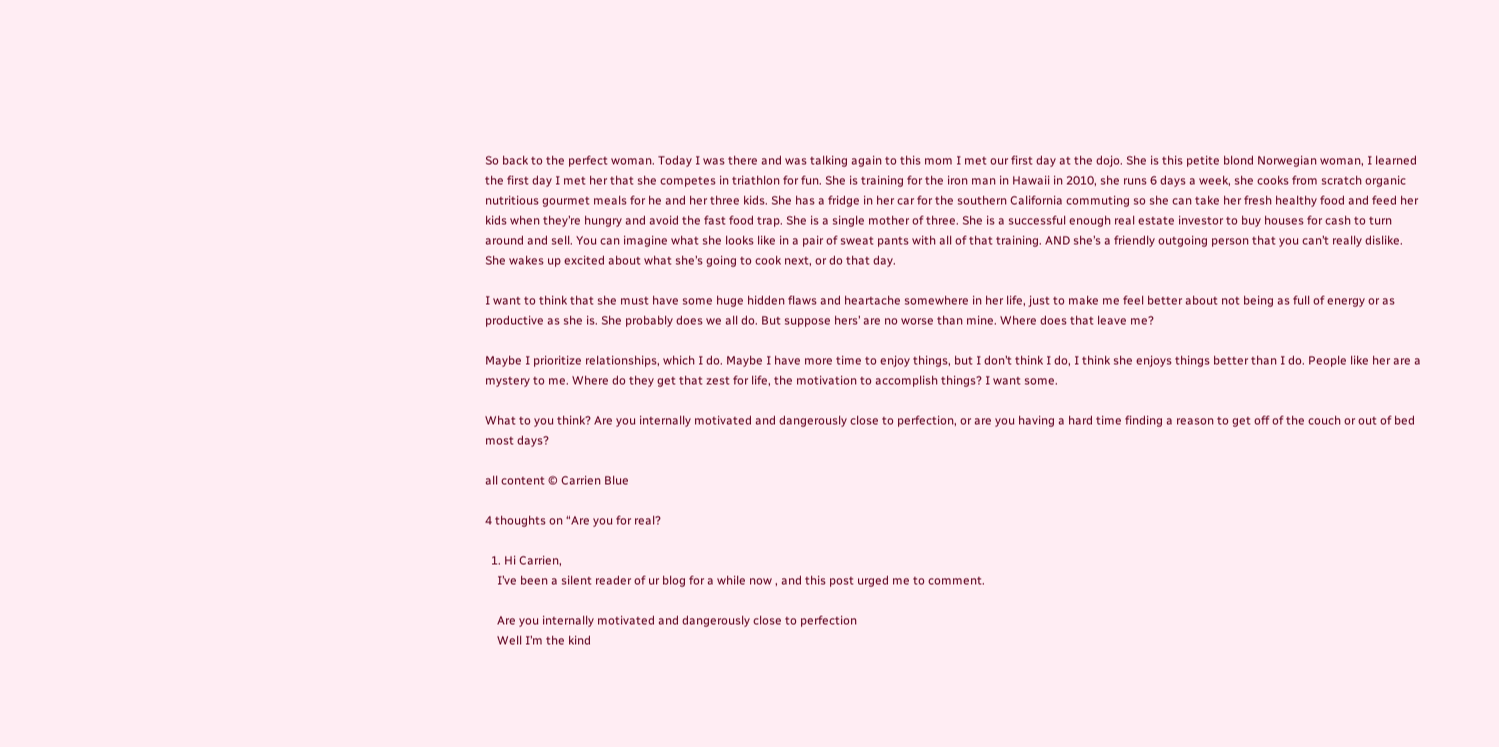So back to the perfect woman. Today I was there and was talking again to this mom I met our first day at the dojo. She is this petite blond Norwegian woman, I learned the first day I met her that she competes in triathlon for fun. She is training for the iron man in Hawaii in 2010, she runs 6 days a week, she cooks from scratch organic nutritious gourmet meals for he and her three kids. She has a fridge in her car for the southern California commuting so she can take her fresh healthy food and feed her kids when they’re hungry and avoid the fast food trap. She is a single mother of three. She is a successful enough real estate investor to buy houses for cash to turn around and sell. You can imagine what she looks like in a pair of sweat pants with all of that training. AND she’s a friendly outgoing person that you can’t really dislike. She wakes up excited about what she’s going to cook next, or do that day.

I want to think that she must have some huge hidden flaws and heartache somewhere in her life, just to make me feel better about not being as full of energy or as productive as she is. She probably does we all do. But suppose hers’ are no worse than mine. Where does that leave me?

Maybe I prioritize relationships, which I do. Maybe I have more time to enjoy things, but I don’t think I do, I think she enjoys things better than I do. People like her are a mystery to me. Where do they get that zest for life, the motivation to accomplish things? I want some.

What to you think? Are you internally motivated and dangerously close to perfection, or are you having a hard time finding a reason to get off of the couch or out of bed most days?

all content © Carrien Blue

4 thoughts on “Are you for real?

  1. Hi Carrien,
    I’ve been a silent reader of ur blog for a while now , and this post urged me to comment.

    Are you internally motivated and dangerously close to perfection
    Well I’m the kind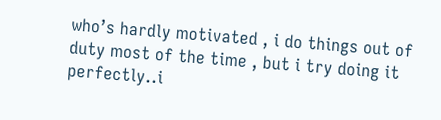who’s hardly motivated , i do things out of duty most of the time , but i try doing it perfectly..i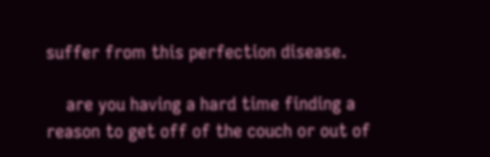suffer from this perfection disease.

    are you having a hard time finding a reason to get off of the couch or out of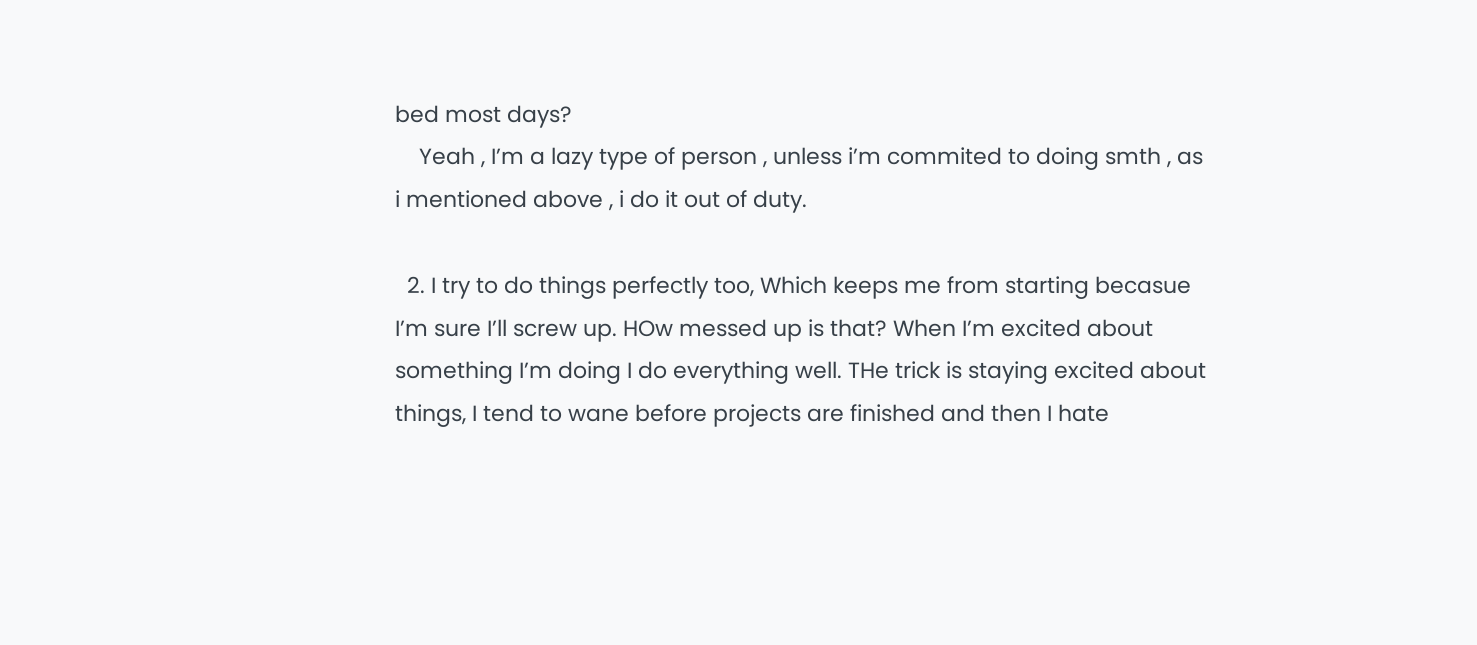bed most days?
    Yeah , I’m a lazy type of person , unless i’m commited to doing smth , as i mentioned above , i do it out of duty.

  2. I try to do things perfectly too, Which keeps me from starting becasue I’m sure I’ll screw up. HOw messed up is that? When I’m excited about something I’m doing I do everything well. THe trick is staying excited about things, I tend to wane before projects are finished and then I hate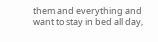them and everything and want to stay in bed all day,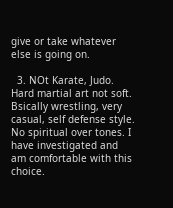give or take whatever else is going on.

  3. NOt Karate, Judo. Hard martial art not soft. Bsically wrestling, very casual, self defense style. No spiritual over tones. I have investigated and am comfortable with this choice.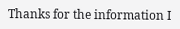Thanks for the information I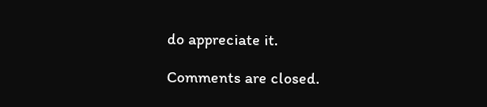do appreciate it.

Comments are closed.